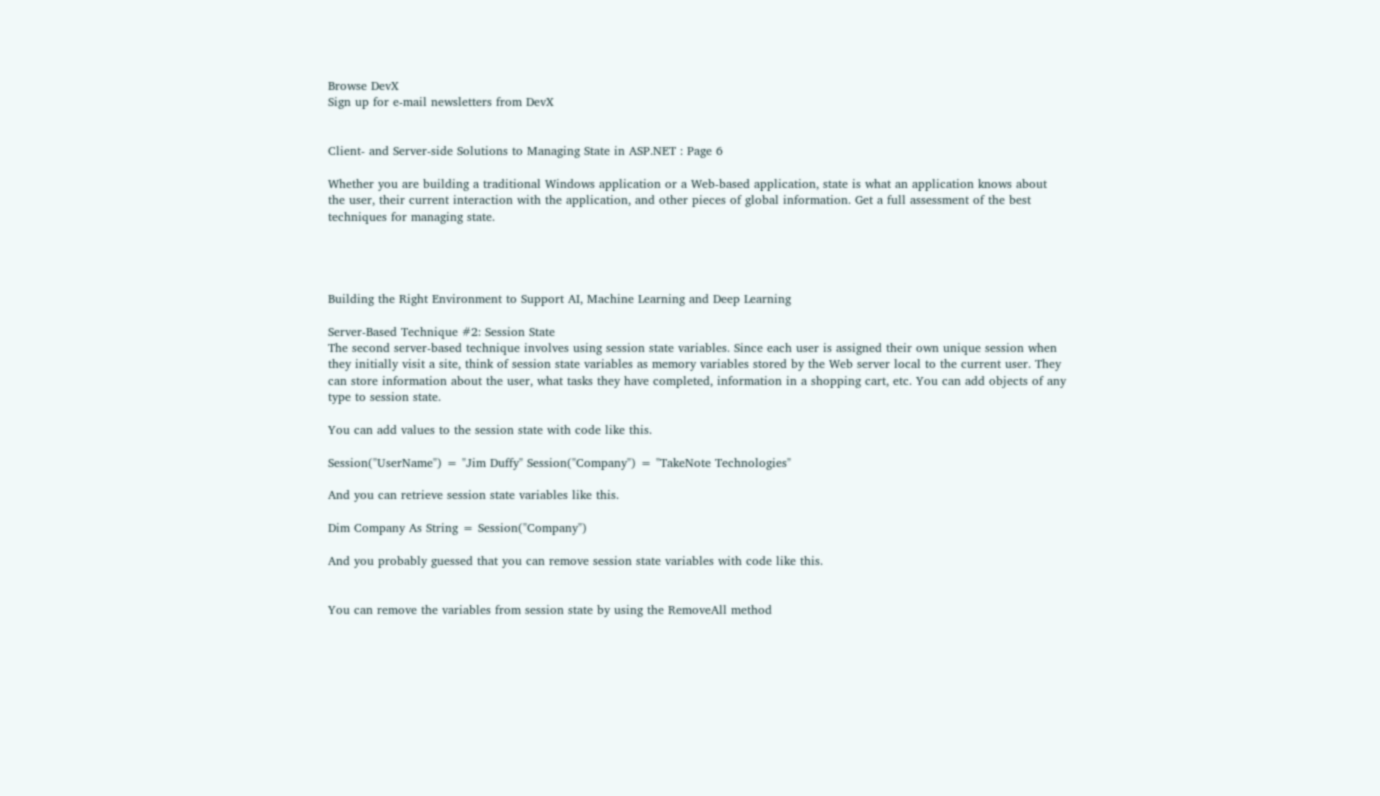Browse DevX
Sign up for e-mail newsletters from DevX


Client- and Server-side Solutions to Managing State in ASP.NET : Page 6

Whether you are building a traditional Windows application or a Web-based application, state is what an application knows about the user, their current interaction with the application, and other pieces of global information. Get a full assessment of the best techniques for managing state.




Building the Right Environment to Support AI, Machine Learning and Deep Learning

Server-Based Technique #2: Session State
The second server-based technique involves using session state variables. Since each user is assigned their own unique session when they initially visit a site, think of session state variables as memory variables stored by the Web server local to the current user. They can store information about the user, what tasks they have completed, information in a shopping cart, etc. You can add objects of any type to session state.

You can add values to the session state with code like this.

Session("UserName") = "Jim Duffy" Session("Company") = "TakeNote Technologies"

And you can retrieve session state variables like this.

Dim Company As String = Session("Company")

And you probably guessed that you can remove session state variables with code like this.


You can remove the variables from session state by using the RemoveAll method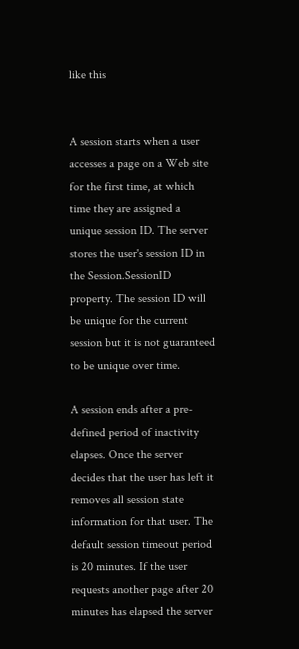like this


A session starts when a user accesses a page on a Web site for the first time, at which time they are assigned a unique session ID. The server stores the user's session ID in the Session.SessionID property. The session ID will be unique for the current session but it is not guaranteed to be unique over time.

A session ends after a pre-defined period of inactivity elapses. Once the server decides that the user has left it removes all session state information for that user. The default session timeout period is 20 minutes. If the user requests another page after 20 minutes has elapsed the server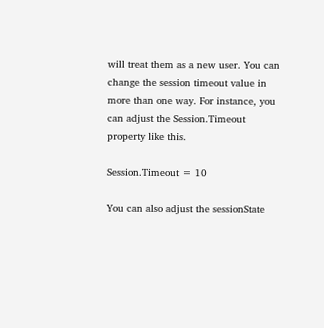will treat them as a new user. You can change the session timeout value in more than one way. For instance, you can adjust the Session.Timeout property like this.

Session.Timeout = 10

You can also adjust the sessionState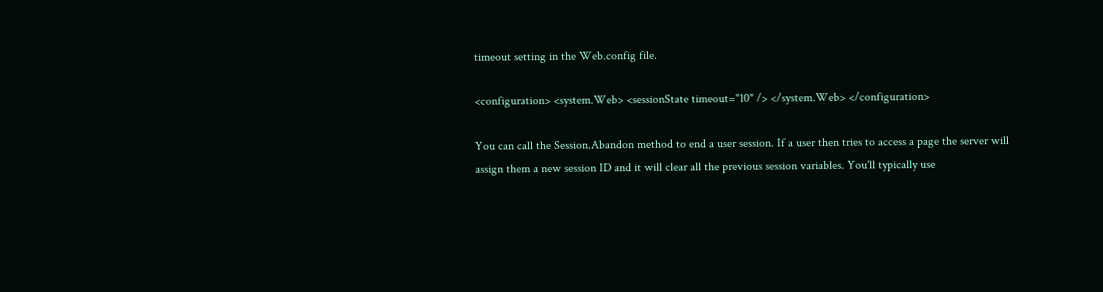timeout setting in the Web.config file.

<configuration> <system.Web> <sessionState timeout="10" /> </system.Web> </configuration>

You can call the Session.Abandon method to end a user session. If a user then tries to access a page the server will assign them a new session ID and it will clear all the previous session variables. You'll typically use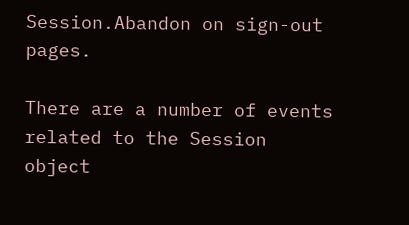Session.Abandon on sign-out pages.

There are a number of events related to the Session object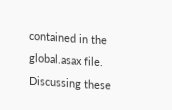contained in the global.asax file. Discussing these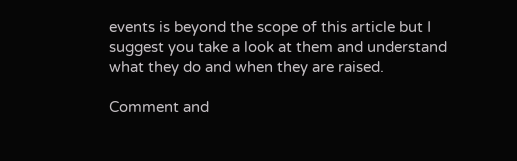events is beyond the scope of this article but I suggest you take a look at them and understand what they do and when they are raised.

Comment and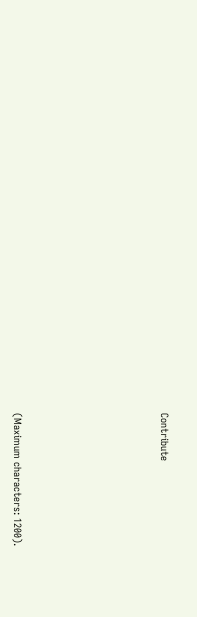Contribute






(Maximum characters: 1200).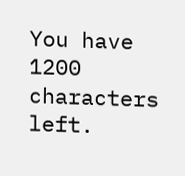You have 1200 characters left.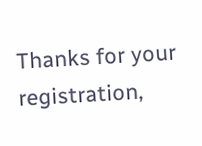Thanks for your registration,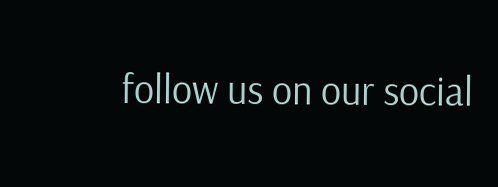follow us on our social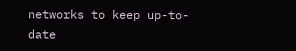networks to keep up-to-date